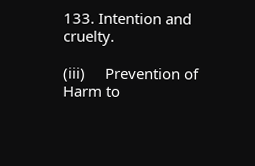133. Intention and cruelty.

(iii)     Prevention of Harm to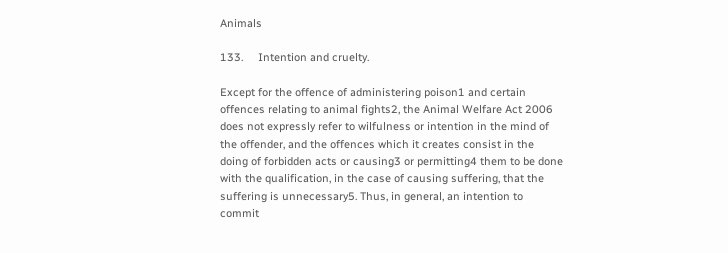Animals

133.     Intention and cruelty.

Except for the offence of administering poison1 and certain offences relating to animal fights2, the Animal Welfare Act 2006 does not expressly refer to wilfulness or intention in the mind of the offender, and the offences which it creates consist in the doing of forbidden acts or causing3 or permitting4 them to be done with the qualification, in the case of causing suffering, that the suffering is unnecessary5. Thus, in general, an intention to commit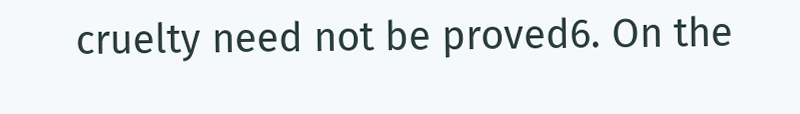cruelty need not be proved6. On the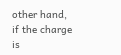other hand, if the charge is